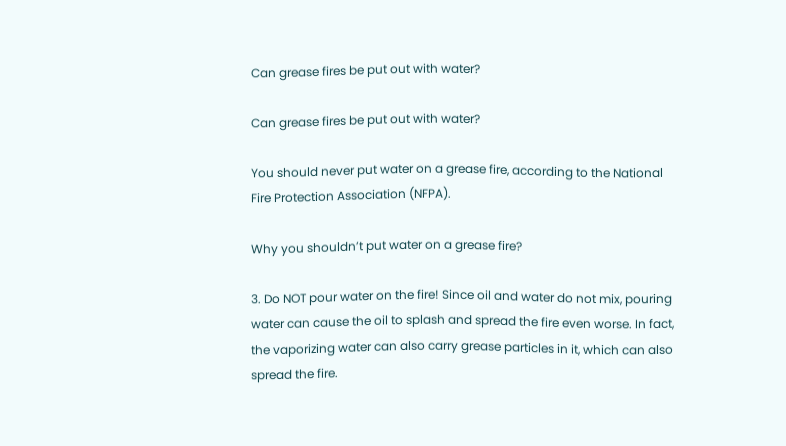Can grease fires be put out with water?

Can grease fires be put out with water?

You should never put water on a grease fire, according to the National Fire Protection Association (NFPA).

Why you shouldn’t put water on a grease fire?

3. Do NOT pour water on the fire! Since oil and water do not mix, pouring water can cause the oil to splash and spread the fire even worse. In fact, the vaporizing water can also carry grease particles in it, which can also spread the fire.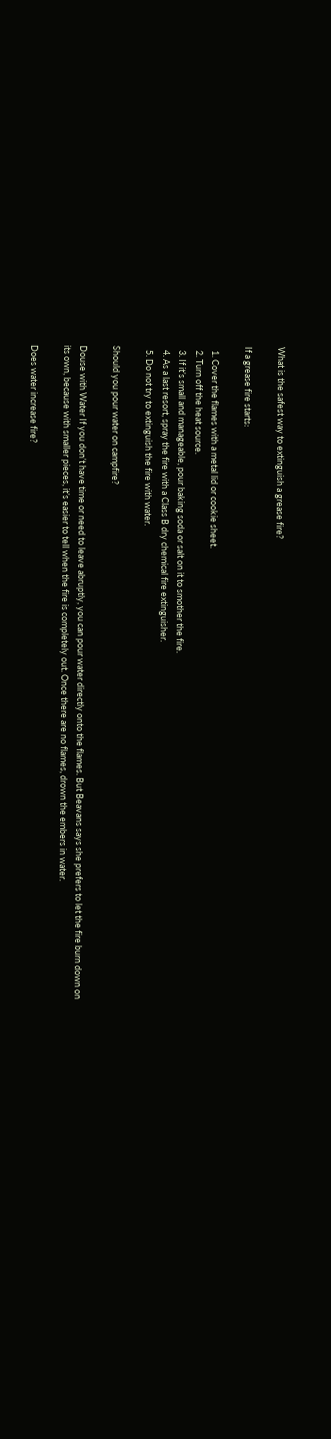What is the safest way to extinguish a grease fire?

If a grease fire starts:

  1. Cover the flames with a metal lid or cookie sheet.
  2. Turn off the heat source.
  3. If it’s small and manageable, pour baking soda or salt on it to smother the fire.
  4. As a last resort, spray the fire with a Class B dry chemical fire extinguisher.
  5. Do not try to extinguish the fire with water.

Should you pour water on campfire?

Douse with Water If you don’t have time or need to leave abruptly, you can pour water directly onto the flames. But Beavans says she prefers to let the fire burn down on its own, because with smaller pieces, it’s easier to tell when the fire is completely out. Once there are no flames, drown the embers in water.

Does water increase fire?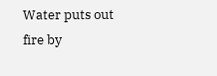Water puts out fire by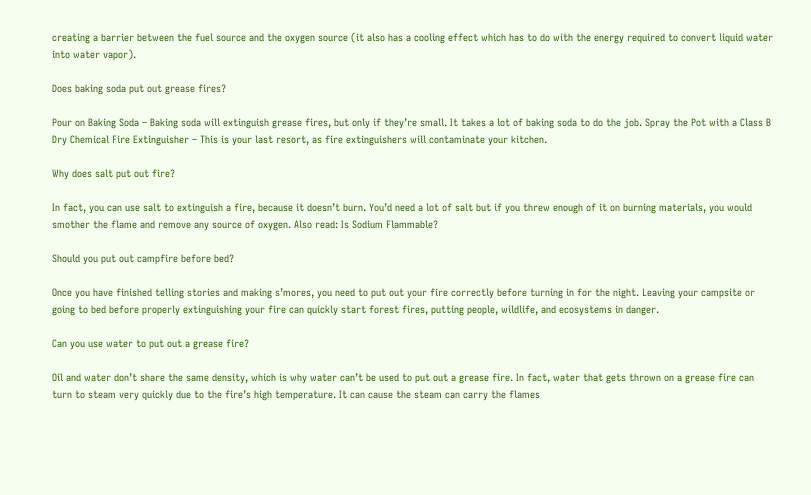creating a barrier between the fuel source and the oxygen source (it also has a cooling effect which has to do with the energy required to convert liquid water into water vapor).

Does baking soda put out grease fires?

Pour on Baking Soda – Baking soda will extinguish grease fires, but only if they’re small. It takes a lot of baking soda to do the job. Spray the Pot with a Class B Dry Chemical Fire Extinguisher – This is your last resort, as fire extinguishers will contaminate your kitchen.

Why does salt put out fire?

In fact, you can use salt to extinguish a fire, because it doesn’t burn. You’d need a lot of salt but if you threw enough of it on burning materials, you would smother the flame and remove any source of oxygen. Also read: Is Sodium Flammable?

Should you put out campfire before bed?

Once you have finished telling stories and making s’mores, you need to put out your fire correctly before turning in for the night. Leaving your campsite or going to bed before properly extinguishing your fire can quickly start forest fires, putting people, wildlife, and ecosystems in danger.

Can you use water to put out a grease fire?

Oil and water don’t share the same density, which is why water can’t be used to put out a grease fire. In fact, water that gets thrown on a grease fire can turn to steam very quickly due to the fire’s high temperature. It can cause the steam can carry the flames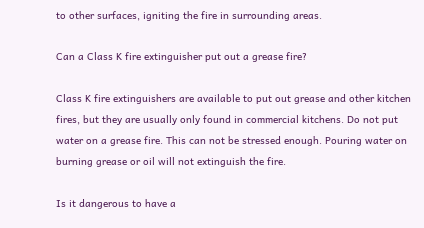to other surfaces, igniting the fire in surrounding areas.

Can a Class K fire extinguisher put out a grease fire?

Class K fire extinguishers are available to put out grease and other kitchen fires, but they are usually only found in commercial kitchens. Do not put water on a grease fire. This can not be stressed enough. Pouring water on burning grease or oil will not extinguish the fire.

Is it dangerous to have a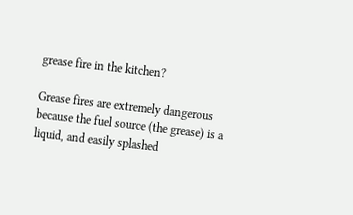grease fire in the kitchen?

Grease fires are extremely dangerous because the fuel source (the grease) is a liquid, and easily splashed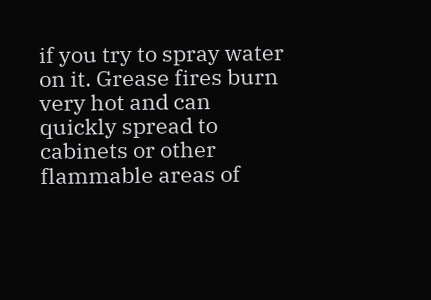if you try to spray water on it. Grease fires burn very hot and can quickly spread to cabinets or other flammable areas of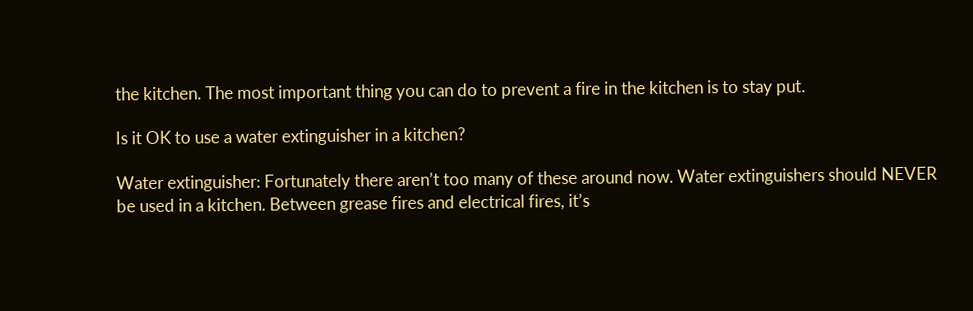the kitchen. The most important thing you can do to prevent a fire in the kitchen is to stay put.

Is it OK to use a water extinguisher in a kitchen?

Water extinguisher: Fortunately there aren’t too many of these around now. Water extinguishers should NEVER be used in a kitchen. Between grease fires and electrical fires, it’s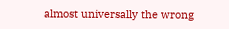almost universally the wrong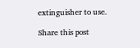extinguisher to use.

Share this post